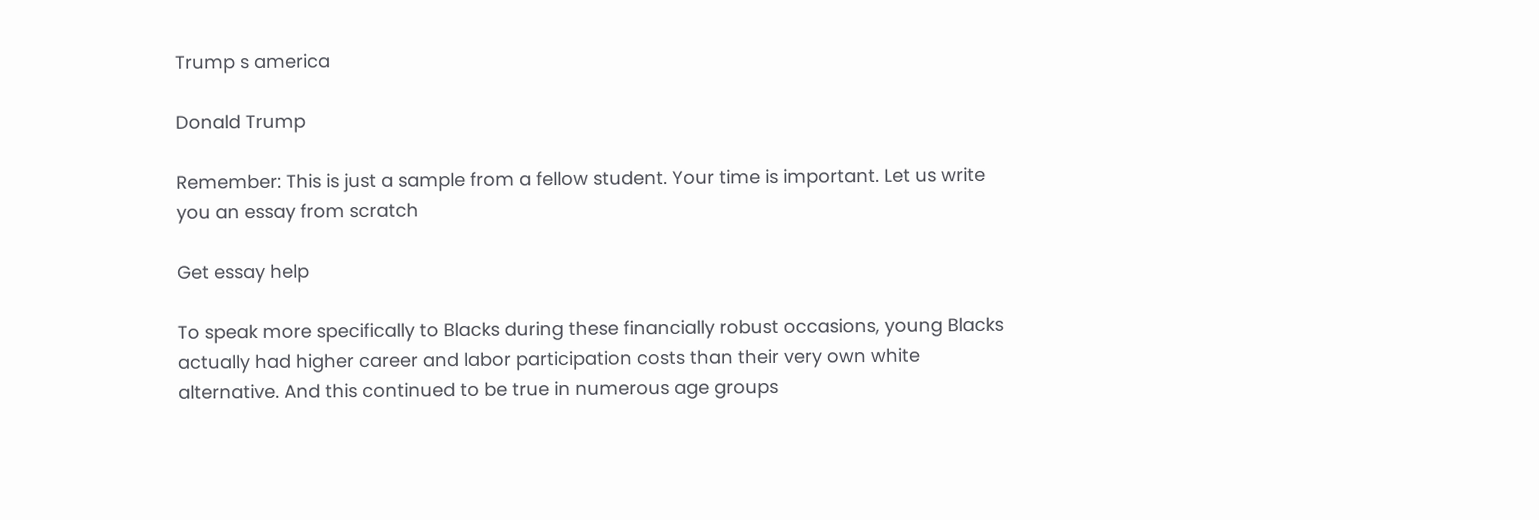Trump s america

Donald Trump

Remember: This is just a sample from a fellow student. Your time is important. Let us write you an essay from scratch

Get essay help

To speak more specifically to Blacks during these financially robust occasions, young Blacks actually had higher career and labor participation costs than their very own white alternative. And this continued to be true in numerous age groups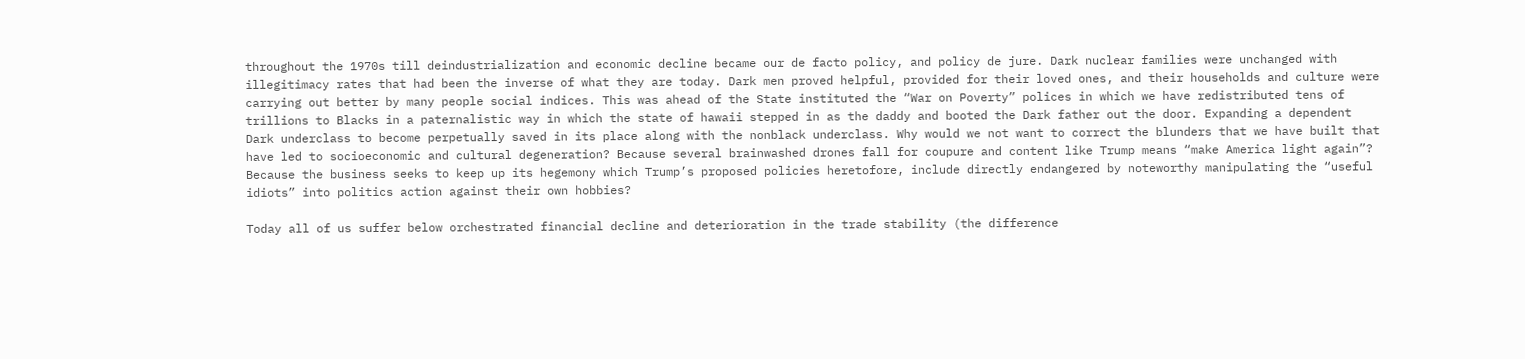throughout the 1970s till deindustrialization and economic decline became our de facto policy, and policy de jure. Dark nuclear families were unchanged with illegitimacy rates that had been the inverse of what they are today. Dark men proved helpful, provided for their loved ones, and their households and culture were carrying out better by many people social indices. This was ahead of the State instituted the “War on Poverty” polices in which we have redistributed tens of trillions to Blacks in a paternalistic way in which the state of hawaii stepped in as the daddy and booted the Dark father out the door. Expanding a dependent Dark underclass to become perpetually saved in its place along with the nonblack underclass. Why would we not want to correct the blunders that we have built that have led to socioeconomic and cultural degeneration? Because several brainwashed drones fall for coupure and content like Trump means “make America light again”? Because the business seeks to keep up its hegemony which Trump’s proposed policies heretofore, include directly endangered by noteworthy manipulating the “useful idiots” into politics action against their own hobbies?

Today all of us suffer below orchestrated financial decline and deterioration in the trade stability (the difference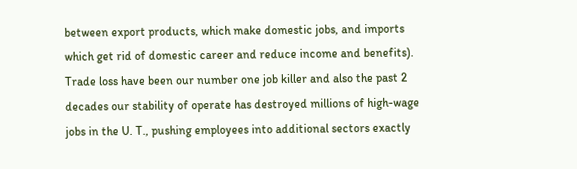between export products, which make domestic jobs, and imports which get rid of domestic career and reduce income and benefits). Trade loss have been our number one job killer and also the past 2 decades our stability of operate has destroyed millions of high-wage jobs in the U. T., pushing employees into additional sectors exactly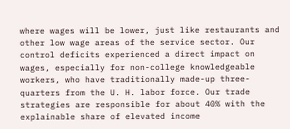where wages will be lower, just like restaurants and other low wage areas of the service sector. Our control deficits experienced a direct impact on wages, especially for non-college knowledgeable workers, who have traditionally made-up three-quarters from the U. H. labor force. Our trade strategies are responsible for about 40% with the explainable share of elevated income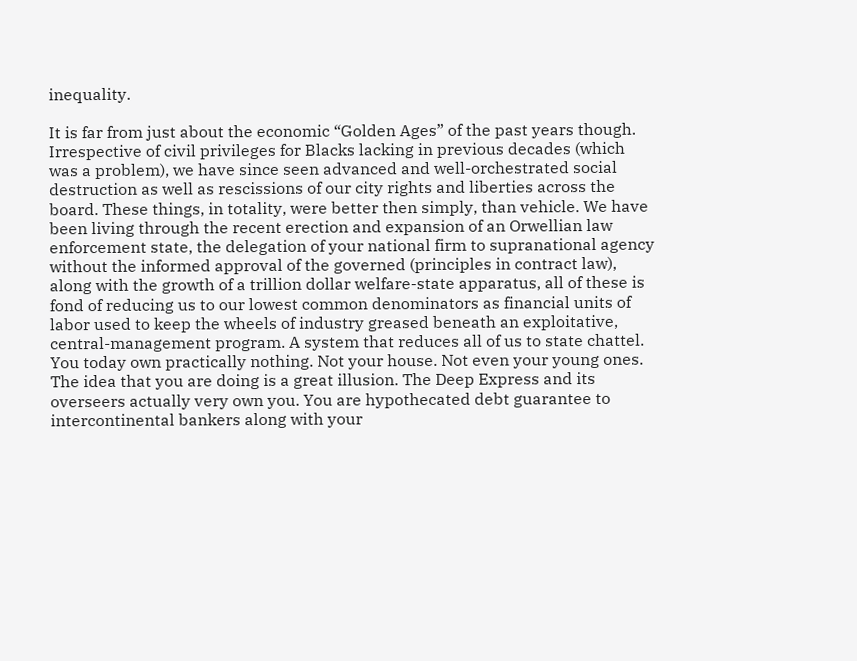inequality.

It is far from just about the economic “Golden Ages” of the past years though. Irrespective of civil privileges for Blacks lacking in previous decades (which was a problem), we have since seen advanced and well-orchestrated social destruction as well as rescissions of our city rights and liberties across the board. These things, in totality, were better then simply, than vehicle. We have been living through the recent erection and expansion of an Orwellian law enforcement state, the delegation of your national firm to supranational agency without the informed approval of the governed (principles in contract law), along with the growth of a trillion dollar welfare-state apparatus, all of these is fond of reducing us to our lowest common denominators as financial units of labor used to keep the wheels of industry greased beneath an exploitative, central-management program. A system that reduces all of us to state chattel. You today own practically nothing. Not your house. Not even your young ones. The idea that you are doing is a great illusion. The Deep Express and its overseers actually very own you. You are hypothecated debt guarantee to intercontinental bankers along with your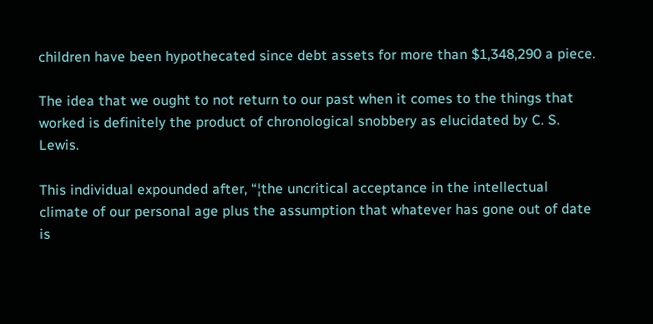children have been hypothecated since debt assets for more than $1,348,290 a piece.

The idea that we ought to not return to our past when it comes to the things that worked is definitely the product of chronological snobbery as elucidated by C. S. Lewis.

This individual expounded after, “¦the uncritical acceptance in the intellectual climate of our personal age plus the assumption that whatever has gone out of date is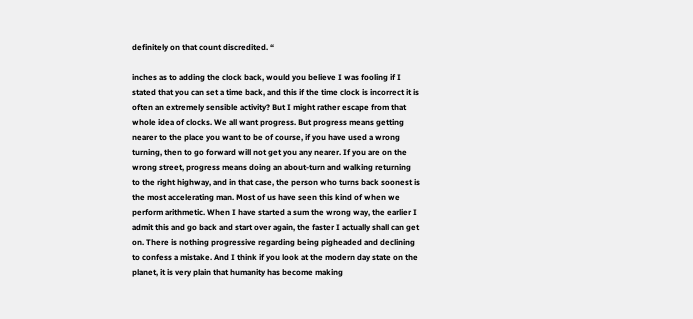definitely on that count discredited. “

inches as to adding the clock back, would you believe I was fooling if I stated that you can set a time back, and this if the time clock is incorrect it is often an extremely sensible activity? But I might rather escape from that whole idea of clocks. We all want progress. But progress means getting nearer to the place you want to be of course, if you have used a wrong turning, then to go forward will not get you any nearer. If you are on the wrong street, progress means doing an about-turn and walking returning to the right highway, and in that case, the person who turns back soonest is the most accelerating man. Most of us have seen this kind of when we perform arithmetic. When I have started a sum the wrong way, the earlier I admit this and go back and start over again, the faster I actually shall can get on. There is nothing progressive regarding being pigheaded and declining to confess a mistake. And I think if you look at the modern day state on the planet, it is very plain that humanity has become making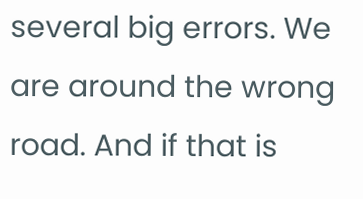several big errors. We are around the wrong road. And if that is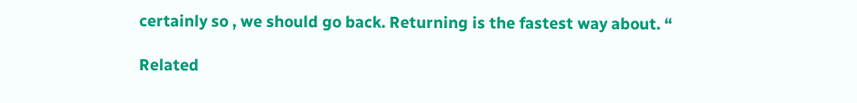certainly so , we should go back. Returning is the fastest way about. “

Related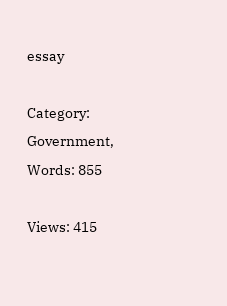essay

Category: Government,
Words: 855

Views: 415